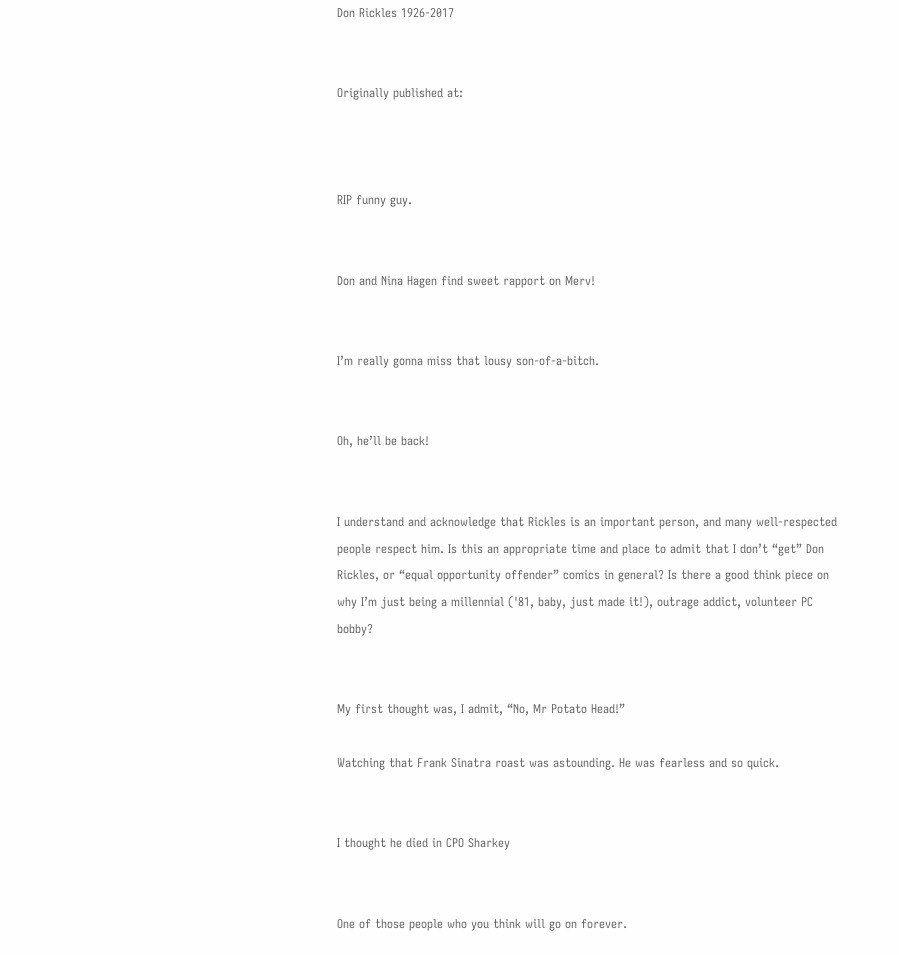Don Rickles 1926-2017


Originally published at:



RIP funny guy.


Don and Nina Hagen find sweet rapport on Merv!


I’m really gonna miss that lousy son-of-a-bitch.


Oh, he’ll be back!


I understand and acknowledge that Rickles is an important person, and many well-respected people respect him. Is this an appropriate time and place to admit that I don’t “get” Don Rickles, or “equal opportunity offender” comics in general? Is there a good think piece on why I’m just being a millennial ('81, baby, just made it!), outrage addict, volunteer PC bobby?


My first thought was, I admit, “No, Mr Potato Head!”

Watching that Frank Sinatra roast was astounding. He was fearless and so quick.


I thought he died in CPO Sharkey


One of those people who you think will go on forever.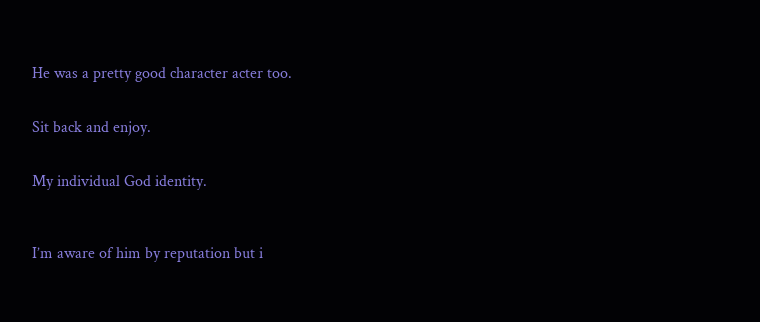He was a pretty good character acter too.


Sit back and enjoy.


My individual God identity.



I’m aware of him by reputation but i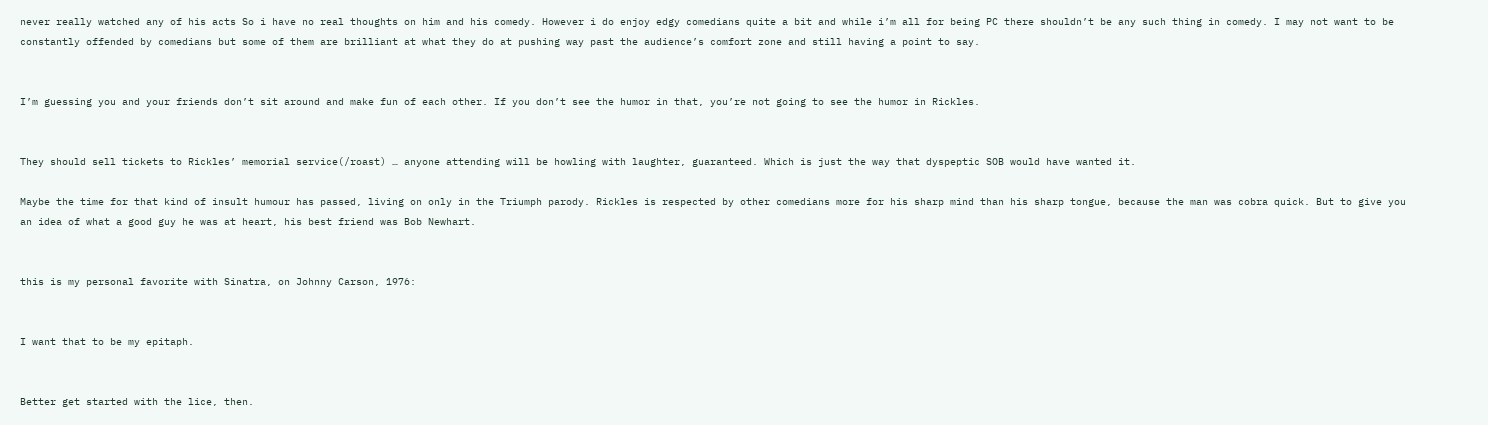never really watched any of his acts So i have no real thoughts on him and his comedy. However i do enjoy edgy comedians quite a bit and while i’m all for being PC there shouldn’t be any such thing in comedy. I may not want to be constantly offended by comedians but some of them are brilliant at what they do at pushing way past the audience’s comfort zone and still having a point to say.


I’m guessing you and your friends don’t sit around and make fun of each other. If you don’t see the humor in that, you’re not going to see the humor in Rickles.


They should sell tickets to Rickles’ memorial service(/roast) … anyone attending will be howling with laughter, guaranteed. Which is just the way that dyspeptic SOB would have wanted it.

Maybe the time for that kind of insult humour has passed, living on only in the Triumph parody. Rickles is respected by other comedians more for his sharp mind than his sharp tongue, because the man was cobra quick. But to give you an idea of what a good guy he was at heart, his best friend was Bob Newhart.


this is my personal favorite with Sinatra, on Johnny Carson, 1976:


I want that to be my epitaph.


Better get started with the lice, then.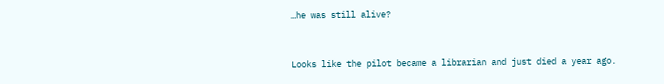…he was still alive?


Looks like the pilot became a librarian and just died a year ago.